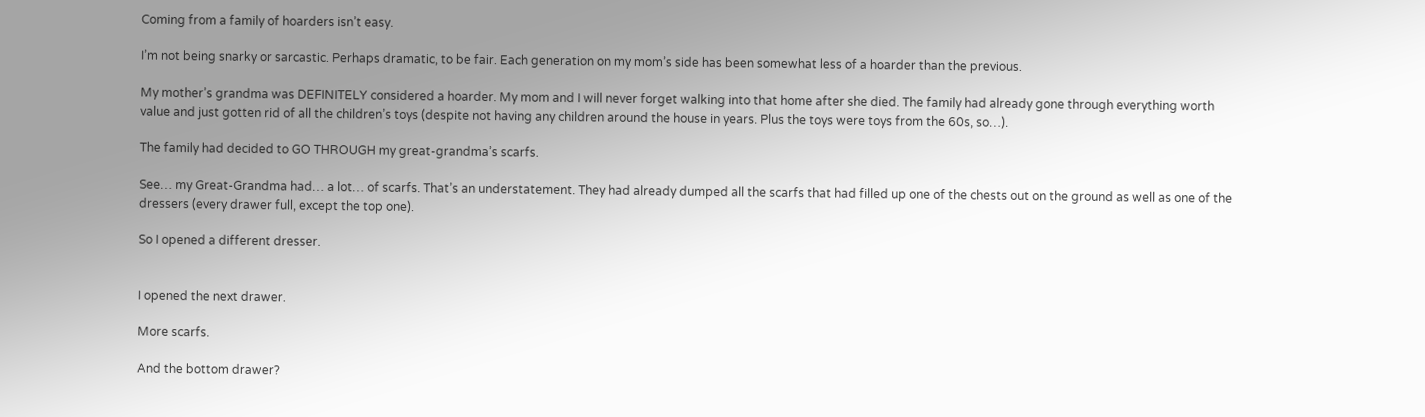Coming from a family of hoarders isn’t easy.

I’m not being snarky or sarcastic. Perhaps dramatic, to be fair. Each generation on my mom’s side has been somewhat less of a hoarder than the previous.

My mother’s grandma was DEFINITELY considered a hoarder. My mom and I will never forget walking into that home after she died. The family had already gone through everything worth value and just gotten rid of all the children’s toys (despite not having any children around the house in years. Plus the toys were toys from the 60s, so…).

The family had decided to GO THROUGH my great-grandma’s scarfs.

See… my Great-Grandma had… a lot… of scarfs. That’s an understatement. They had already dumped all the scarfs that had filled up one of the chests out on the ground as well as one of the dressers (every drawer full, except the top one).

So I opened a different dresser.


I opened the next drawer.

More scarfs.

And the bottom drawer?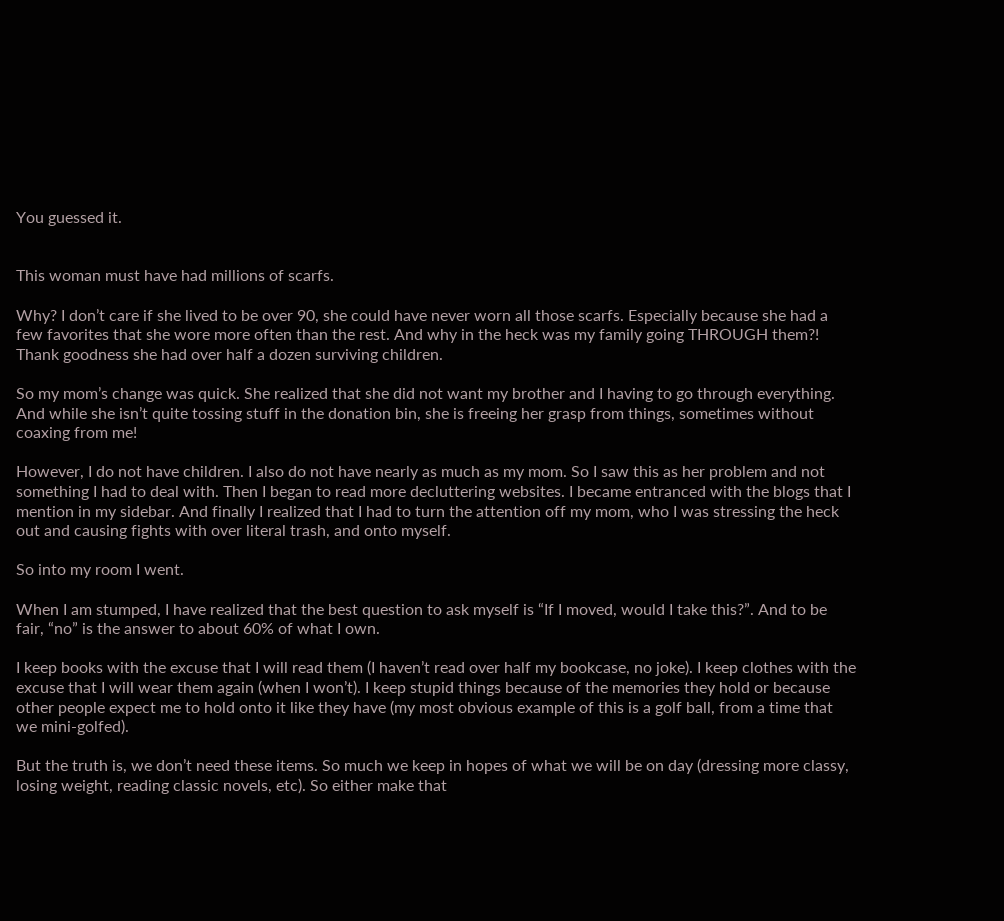You guessed it.


This woman must have had millions of scarfs.

Why? I don’t care if she lived to be over 90, she could have never worn all those scarfs. Especially because she had a few favorites that she wore more often than the rest. And why in the heck was my family going THROUGH them?! Thank goodness she had over half a dozen surviving children.

So my mom’s change was quick. She realized that she did not want my brother and I having to go through everything. And while she isn’t quite tossing stuff in the donation bin, she is freeing her grasp from things, sometimes without coaxing from me!

However, I do not have children. I also do not have nearly as much as my mom. So I saw this as her problem and not something I had to deal with. Then I began to read more decluttering websites. I became entranced with the blogs that I mention in my sidebar. And finally I realized that I had to turn the attention off my mom, who I was stressing the heck out and causing fights with over literal trash, and onto myself.

So into my room I went.

When I am stumped, I have realized that the best question to ask myself is “If I moved, would I take this?”. And to be fair, “no” is the answer to about 60% of what I own.

I keep books with the excuse that I will read them (I haven’t read over half my bookcase, no joke). I keep clothes with the excuse that I will wear them again (when I won’t). I keep stupid things because of the memories they hold or because other people expect me to hold onto it like they have (my most obvious example of this is a golf ball, from a time that we mini-golfed).

But the truth is, we don’t need these items. So much we keep in hopes of what we will be on day (dressing more classy, losing weight, reading classic novels, etc). So either make that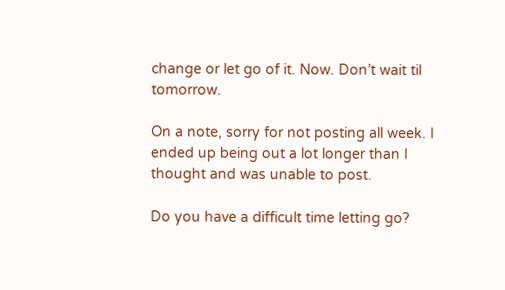change or let go of it. Now. Don’t wait til tomorrow.

On a note, sorry for not posting all week. I ended up being out a lot longer than I thought and was unable to post.

Do you have a difficult time letting go?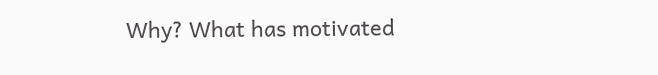Why? What has motivated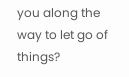you along the way to let go of things?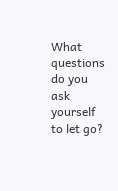What questions do you ask yourself to let go?